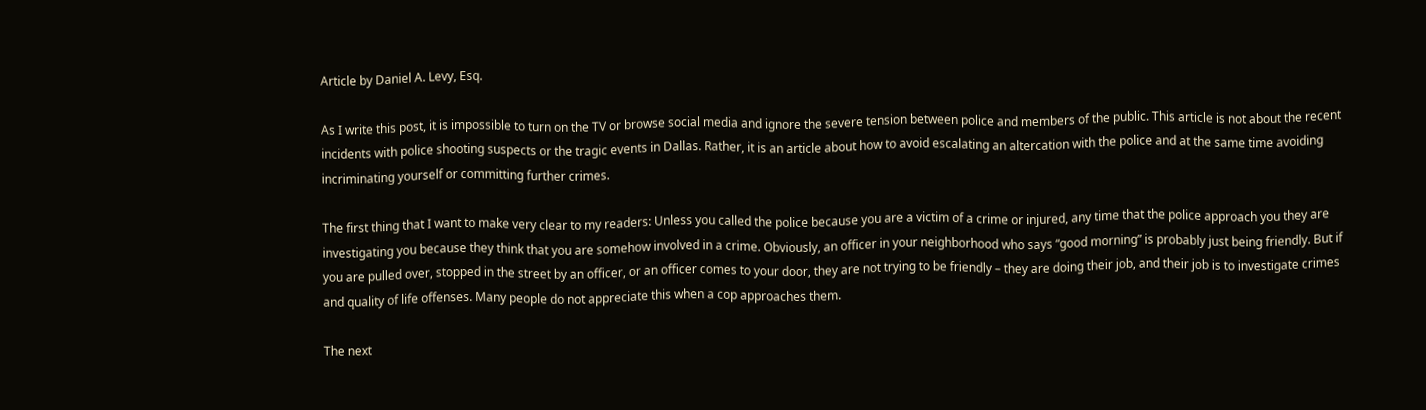Article by Daniel A. Levy, Esq.

As I write this post, it is impossible to turn on the TV or browse social media and ignore the severe tension between police and members of the public. This article is not about the recent incidents with police shooting suspects or the tragic events in Dallas. Rather, it is an article about how to avoid escalating an altercation with the police and at the same time avoiding incriminating yourself or committing further crimes.

The first thing that I want to make very clear to my readers: Unless you called the police because you are a victim of a crime or injured, any time that the police approach you they are investigating you because they think that you are somehow involved in a crime. Obviously, an officer in your neighborhood who says “good morning” is probably just being friendly. But if you are pulled over, stopped in the street by an officer, or an officer comes to your door, they are not trying to be friendly – they are doing their job, and their job is to investigate crimes and quality of life offenses. Many people do not appreciate this when a cop approaches them.

The next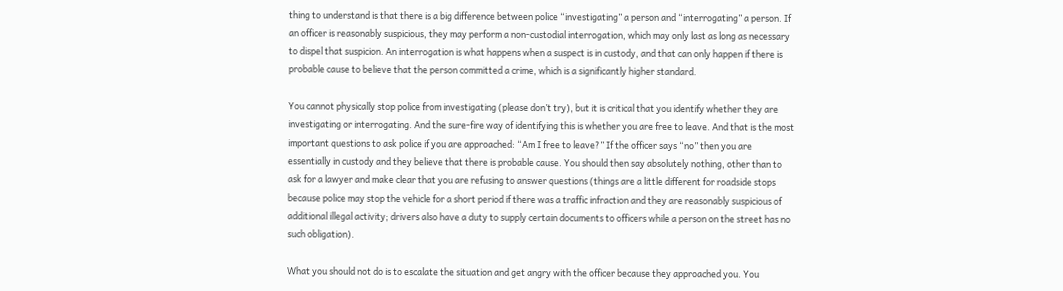thing to understand is that there is a big difference between police “investigating” a person and “interrogating” a person. If an officer is reasonably suspicious, they may perform a non-custodial interrogation, which may only last as long as necessary to dispel that suspicion. An interrogation is what happens when a suspect is in custody, and that can only happen if there is probable cause to believe that the person committed a crime, which is a significantly higher standard.

You cannot physically stop police from investigating (please don’t try), but it is critical that you identify whether they are investigating or interrogating. And the sure-fire way of identifying this is whether you are free to leave. And that is the most important questions to ask police if you are approached: “Am I free to leave?” If the officer says “no” then you are essentially in custody and they believe that there is probable cause. You should then say absolutely nothing, other than to ask for a lawyer and make clear that you are refusing to answer questions (things are a little different for roadside stops because police may stop the vehicle for a short period if there was a traffic infraction and they are reasonably suspicious of additional illegal activity; drivers also have a duty to supply certain documents to officers while a person on the street has no such obligation).

What you should not do is to escalate the situation and get angry with the officer because they approached you. You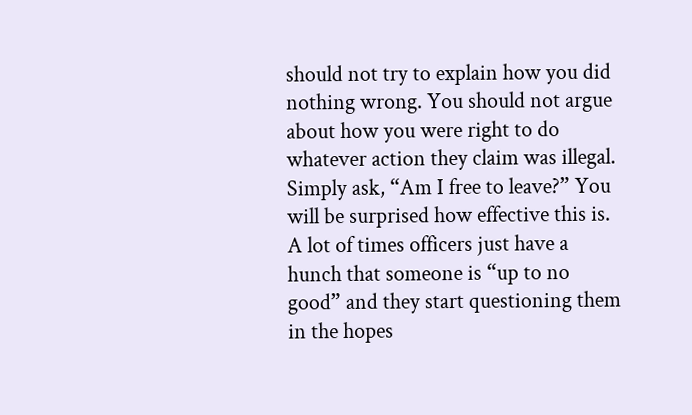should not try to explain how you did nothing wrong. You should not argue about how you were right to do whatever action they claim was illegal. Simply ask, “Am I free to leave?” You will be surprised how effective this is. A lot of times officers just have a hunch that someone is “up to no good” and they start questioning them in the hopes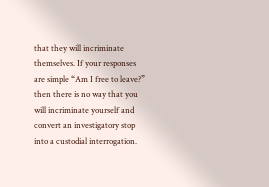that they will incriminate themselves. If your responses are simple “Am I free to leave?” then there is no way that you will incriminate yourself and convert an investigatory stop into a custodial interrogation.